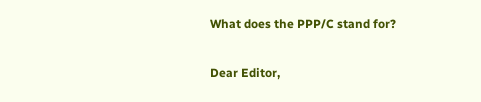What does the PPP/C stand for?

Dear Editor,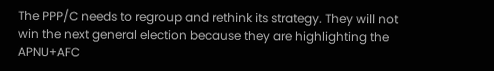The PPP/C needs to regroup and rethink its strategy. They will not win the next general election because they are highlighting the APNU+AFC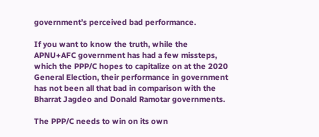government’s perceived bad performance.

If you want to know the truth, while the APNU+AFC government has had a few missteps, which the PPP/C hopes to capitalize on at the 2020 General Election, their performance in government has not been all that bad in comparison with the Bharrat Jagdeo and Donald Ramotar governments.

The PPP/C needs to win on its own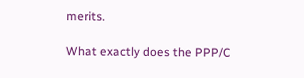merits.

What exactly does the PPP/C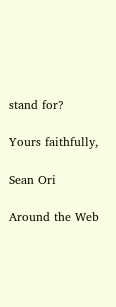stand for?

Yours faithfully,

Sean Ori

Around the Web